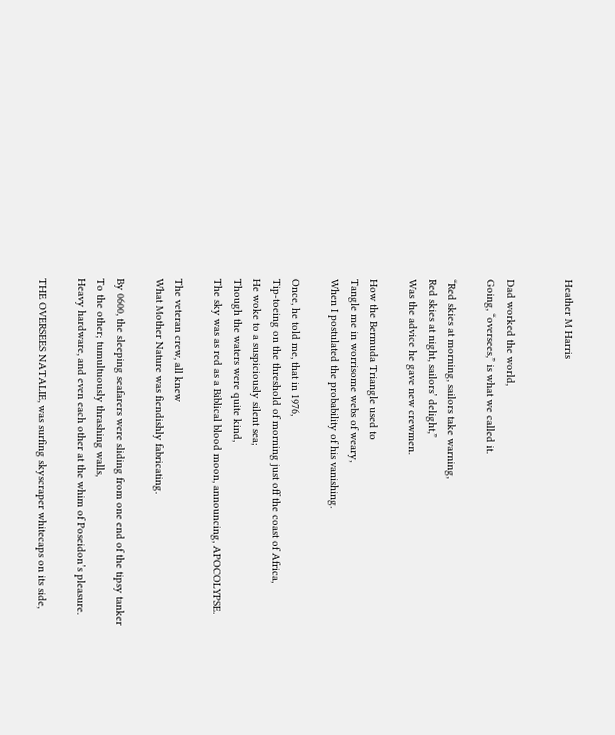Heather M Harris


Dad worked the world,
Going, “oversees,” is what we called it.

“Red skies at morning, sailors take warning,
Red skies at night, sailors’ delight,”
Was the advice he gave new crewmen.

How the Bermuda Triangle used to
Tangle me in worrisome webs of weary,
When I postulated the probability of his vanishing.

Once, he told me, that in 1976,
Tip-toeing on the threshold of morning just off the coast of Africa,
He woke to a suspiciously silent sea;
Though the waters were quite kind,
The sky was as red as a Biblical blood moon, announcing, APOCOLYPSE.

The veteran crew, all knew
What Mother Nature was fiendishly fabricating.

By 0600, the sleeping seafarers were sliding from one end of the tipsy tanker
To the other; tumultuously thrashing walls,
Heavy hardware, and even each other at the whim of Poseidon’s pleasure.

THE OVERSEES NATALIE, was surfing skyscraper whitecaps on its side,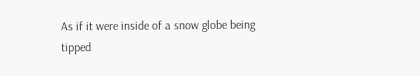As if it were inside of a snow globe being tipped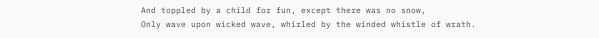And toppled by a child for fun, except there was no snow,
Only wave upon wicked wave, whirled by the winded whistle of wrath.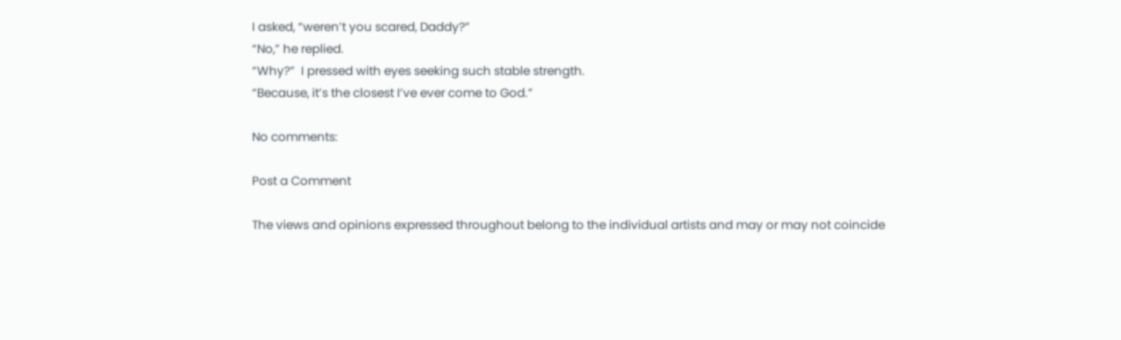I asked, “weren’t you scared, Daddy?”
“No,” he replied.
“Why?”  I pressed with eyes seeking such stable strength.
“Because, it’s the closest I’ve ever come to God.”

No comments:

Post a Comment

The views and opinions expressed throughout belong to the individual artists and may or may not coincide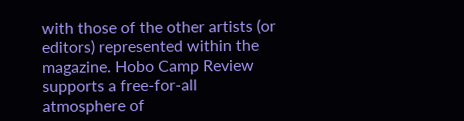with those of the other artists (or editors) represented within the magazine. Hobo Camp Review supports a free-for-all atmosphere of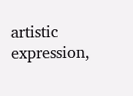artistic expression,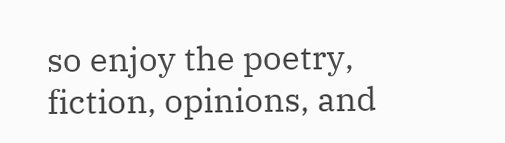so enjoy the poetry, fiction, opinions, and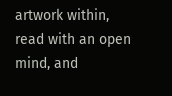artwork within, read with an open mind, and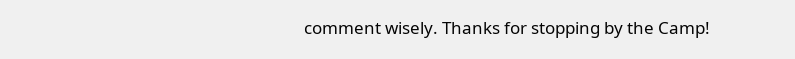comment wisely. Thanks for stopping by the Camp!